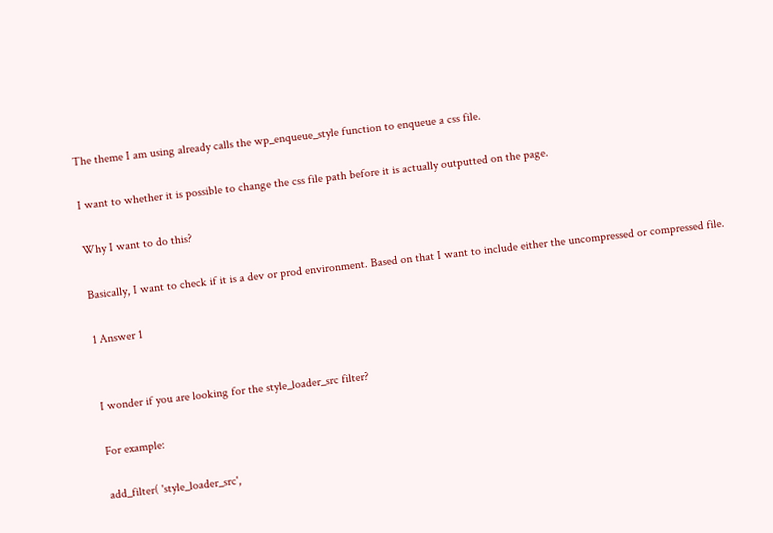The theme I am using already calls the wp_enqueue_style function to enqueue a css file.

I want to whether it is possible to change the css file path before it is actually outputted on the page.

Why I want to do this?

Basically, I want to check if it is a dev or prod environment. Based on that I want to include either the uncompressed or compressed file.

1 Answer 1


I wonder if you are looking for the style_loader_src filter?

For example:

add_filter( 'style_loader_src',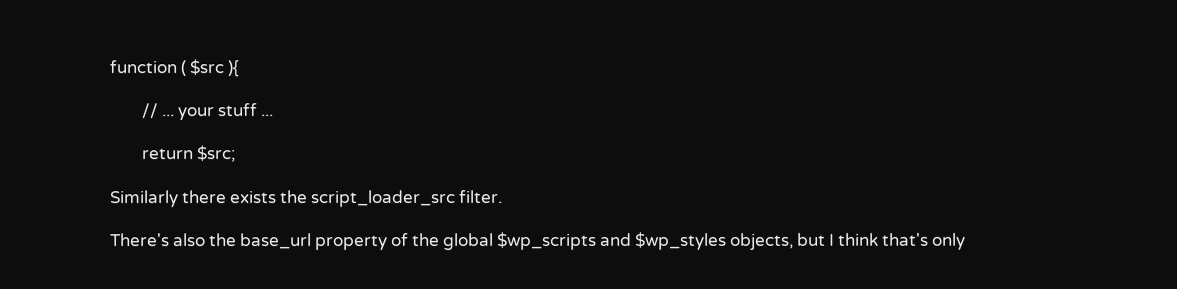function ( $src ){

        // ... your stuff ...

        return $src;

Similarly there exists the script_loader_src filter.

There's also the base_url property of the global $wp_scripts and $wp_styles objects, but I think that's only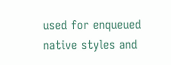used for enqueued native styles and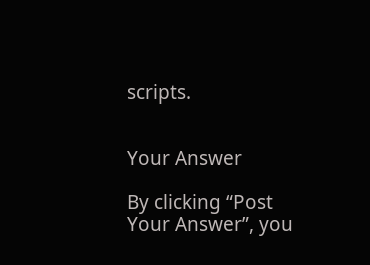scripts.


Your Answer

By clicking “Post Your Answer”, you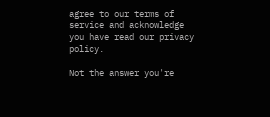agree to our terms of service and acknowledge you have read our privacy policy.

Not the answer you're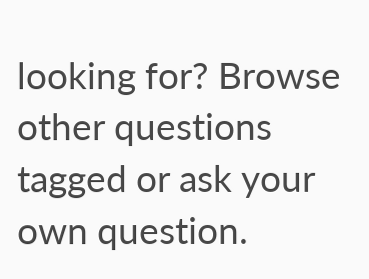looking for? Browse other questions tagged or ask your own question.